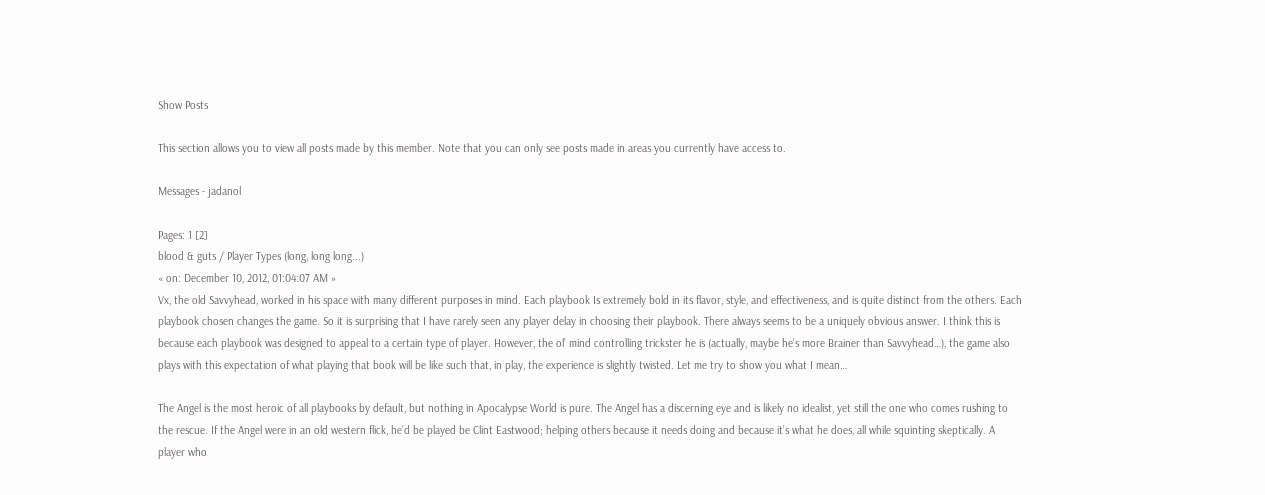Show Posts

This section allows you to view all posts made by this member. Note that you can only see posts made in areas you currently have access to.

Messages - jadanol

Pages: 1 [2]
blood & guts / Player Types (long, long long...)
« on: December 10, 2012, 01:04:07 AM »
Vx, the old Savvyhead, worked in his space with many different purposes in mind. Each playbook Is extremely bold in its flavor, style, and effectiveness, and is quite distinct from the others. Each playbook chosen changes the game. So it is surprising that I have rarely seen any player delay in choosing their playbook. There always seems to be a uniquely obvious answer. I think this is because each playbook was designed to appeal to a certain type of player. However, the ol’ mind controlling trickster he is (actually, maybe he’s more Brainer than Savvyhead…), the game also plays with this expectation of what playing that book will be like such that, in play, the experience is slightly twisted. Let me try to show you what I mean…

The Angel is the most heroic of all playbooks by default, but nothing in Apocalypse World is pure. The Angel has a discerning eye and is likely no idealist, yet still the one who comes rushing to the rescue. If the Angel were in an old western flick, he’d be played be Clint Eastwood; helping others because it needs doing and because it’s what he does, all while squinting skeptically. A player who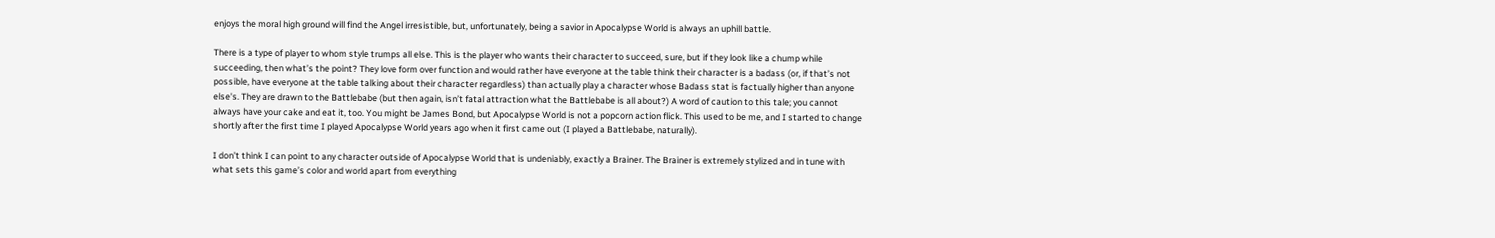enjoys the moral high ground will find the Angel irresistible, but, unfortunately, being a savior in Apocalypse World is always an uphill battle.

There is a type of player to whom style trumps all else. This is the player who wants their character to succeed, sure, but if they look like a chump while succeeding, then what’s the point? They love form over function and would rather have everyone at the table think their character is a badass (or, if that’s not possible, have everyone at the table talking about their character regardless) than actually play a character whose Badass stat is factually higher than anyone else's. They are drawn to the Battlebabe (but then again, isn’t fatal attraction what the Battlebabe is all about?) A word of caution to this tale; you cannot always have your cake and eat it, too. You might be James Bond, but Apocalypse World is not a popcorn action flick. This used to be me, and I started to change shortly after the first time I played Apocalypse World years ago when it first came out (I played a Battlebabe, naturally).

I don’t think I can point to any character outside of Apocalypse World that is undeniably, exactly a Brainer. The Brainer is extremely stylized and in tune with what sets this game’s color and world apart from everything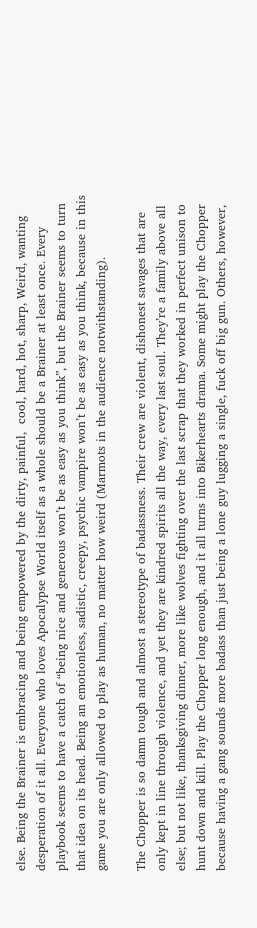else. Being the Brainer is embracing and being empowered by the dirty, painful,  cool, hard, hot, sharp, Weird, wanting desperation of it all. Everyone who loves Apocalypse World itself as a whole should be a Brainer at least once. Every playbook seems to have a catch of “being nice and generous won’t be as easy as you think”, but the Brainer seems to turn that idea on its head. Being an emotionless, sadistic, creepy, psychic vampire won’t be as easy as you think, because in this game you are only allowed to play as human, no matter how weird (Marmots in the audience notwithstanding).

The Chopper is so damn tough and almost a stereotype of badassness. Their crew are violent, dishonest savages that are only kept in line through violence, and yet they are kindred spirits all the way, every last soul. They’re a family above all else; but not like, thanksgiving dinner, more like wolves fighting over the last scrap that they worked in perfect unison to hunt down and kill. Play the Chopper long enough, and it all turns into Bikerhearts drama. Some might play the Chopper because having a gang sounds more badass than just being a lone guy lugging a single, fuck off big gun. Others, however,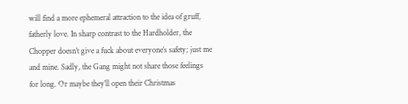will find a more ephemeral attraction to the idea of gruff, fatherly love. In sharp contrast to the Hardholder, the Chopper doesn’t give a fuck about everyone’s safety; just me and mine. Sadly, the Gang might not share those feelings for long. Or maybe they’ll open their Christmas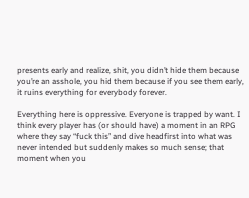presents early and realize, shit, you didn’t hide them because you’re an asshole, you hid them because if you see them early, it ruins everything for everybody forever.

Everything here is oppressive. Everyone is trapped by want. I think every player has (or should have) a moment in an RPG where they say “fuck this” and dive headfirst into what was never intended but suddenly makes so much sense; that moment when you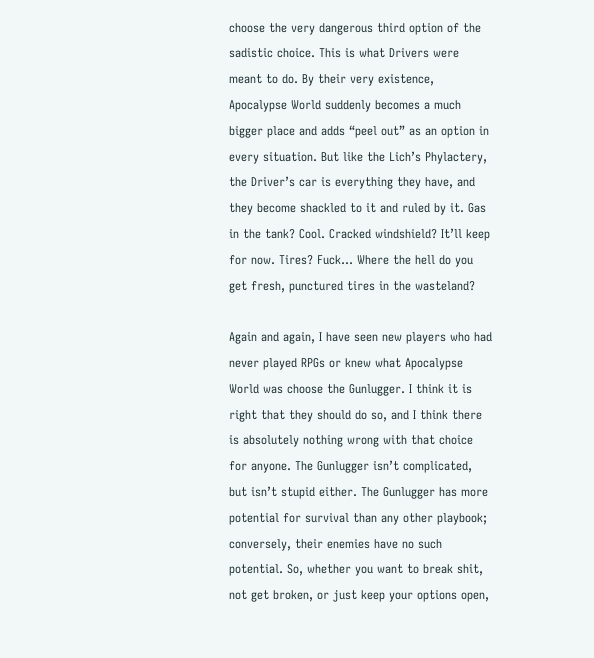choose the very dangerous third option of the sadistic choice. This is what Drivers were meant to do. By their very existence, Apocalypse World suddenly becomes a much bigger place and adds “peel out” as an option in every situation. But like the Lich’s Phylactery, the Driver’s car is everything they have, and they become shackled to it and ruled by it. Gas in the tank? Cool. Cracked windshield? It’ll keep for now. Tires? Fuck… Where the hell do you get fresh, punctured tires in the wasteland?

Again and again, I have seen new players who had never played RPGs or knew what Apocalypse World was choose the Gunlugger. I think it is right that they should do so, and I think there is absolutely nothing wrong with that choice for anyone. The Gunlugger isn’t complicated, but isn’t stupid either. The Gunlugger has more potential for survival than any other playbook; conversely, their enemies have no such potential. So, whether you want to break shit, not get broken, or just keep your options open,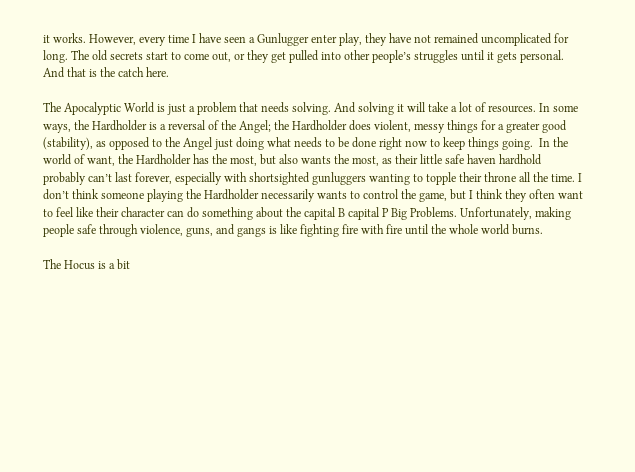it works. However, every time I have seen a Gunlugger enter play, they have not remained uncomplicated for long. The old secrets start to come out, or they get pulled into other people’s struggles until it gets personal. And that is the catch here.

The Apocalyptic World is just a problem that needs solving. And solving it will take a lot of resources. In some ways, the Hardholder is a reversal of the Angel; the Hardholder does violent, messy things for a greater good (stability), as opposed to the Angel just doing what needs to be done right now to keep things going.  In the world of want, the Hardholder has the most, but also wants the most, as their little safe haven hardhold probably can’t last forever, especially with shortsighted gunluggers wanting to topple their throne all the time. I don’t think someone playing the Hardholder necessarily wants to control the game, but I think they often want to feel like their character can do something about the capital B capital P Big Problems. Unfortunately, making people safe through violence, guns, and gangs is like fighting fire with fire until the whole world burns.

The Hocus is a bit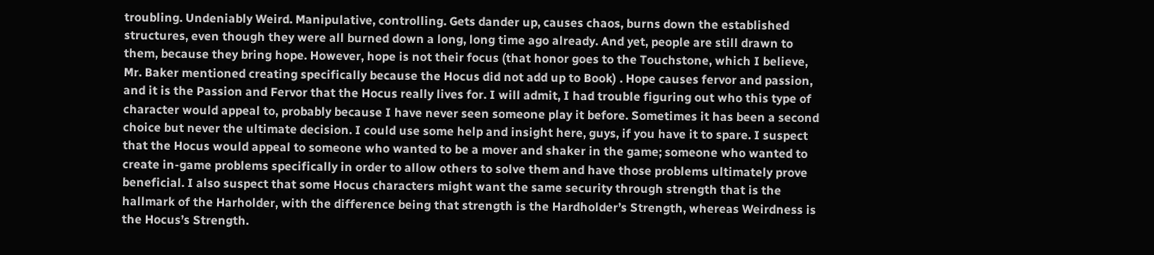troubling. Undeniably Weird. Manipulative, controlling. Gets dander up, causes chaos, burns down the established structures, even though they were all burned down a long, long time ago already. And yet, people are still drawn to them, because they bring hope. However, hope is not their focus (that honor goes to the Touchstone, which I believe, Mr. Baker mentioned creating specifically because the Hocus did not add up to Book) . Hope causes fervor and passion, and it is the Passion and Fervor that the Hocus really lives for. I will admit, I had trouble figuring out who this type of character would appeal to, probably because I have never seen someone play it before. Sometimes it has been a second choice but never the ultimate decision. I could use some help and insight here, guys, if you have it to spare. I suspect that the Hocus would appeal to someone who wanted to be a mover and shaker in the game; someone who wanted to create in-game problems specifically in order to allow others to solve them and have those problems ultimately prove beneficial. I also suspect that some Hocus characters might want the same security through strength that is the hallmark of the Harholder, with the difference being that strength is the Hardholder’s Strength, whereas Weirdness is the Hocus’s Strength.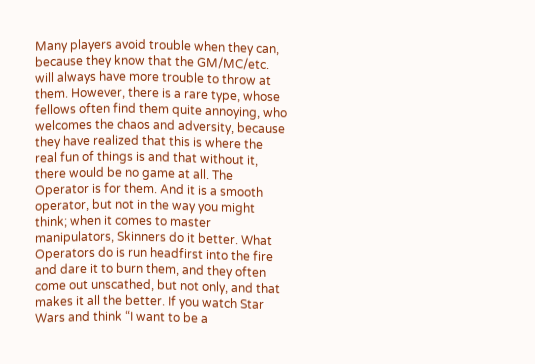Many players avoid trouble when they can, because they know that the GM/MC/etc. will always have more trouble to throw at them. However, there is a rare type, whose fellows often find them quite annoying, who welcomes the chaos and adversity, because they have realized that this is where the real fun of things is and that without it, there would be no game at all. The Operator is for them. And it is a smooth operator, but not in the way you might think; when it comes to master manipulators, Skinners do it better. What Operators do is run headfirst into the fire and dare it to burn them, and they often come out unscathed, but not only, and that makes it all the better. If you watch Star Wars and think “I want to be a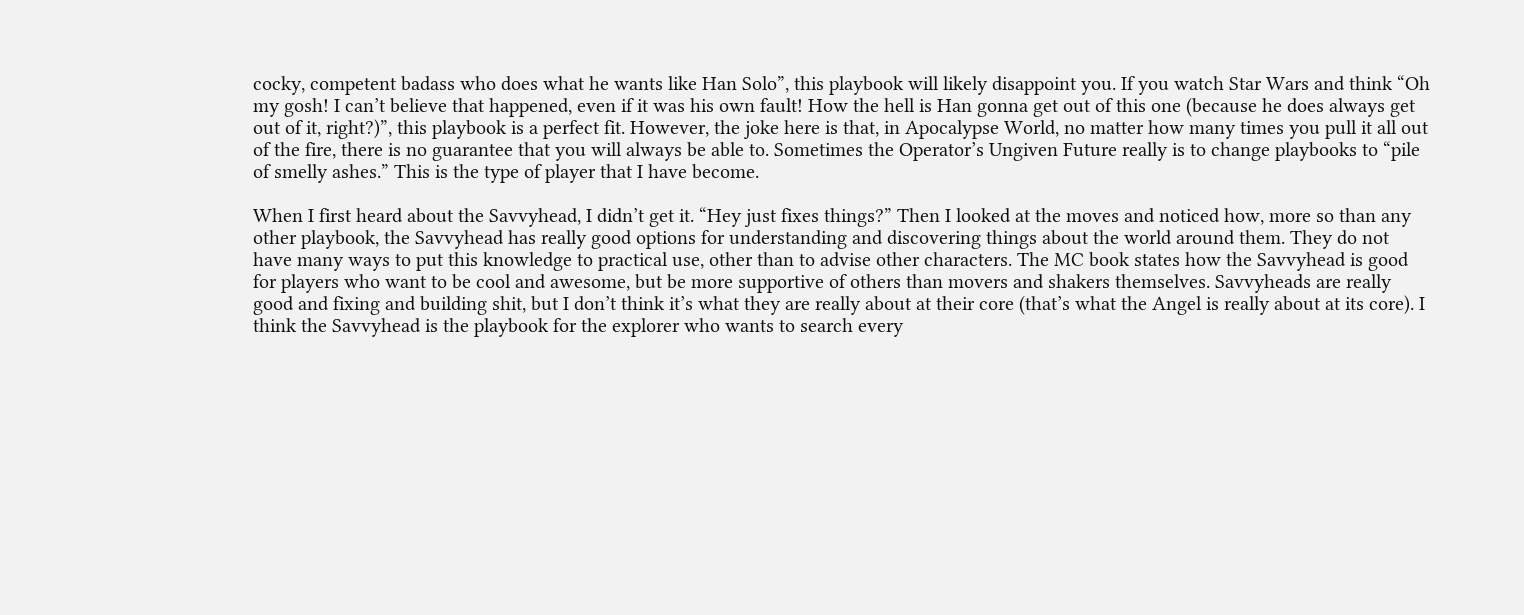cocky, competent badass who does what he wants like Han Solo”, this playbook will likely disappoint you. If you watch Star Wars and think “Oh my gosh! I can’t believe that happened, even if it was his own fault! How the hell is Han gonna get out of this one (because he does always get out of it, right?)”, this playbook is a perfect fit. However, the joke here is that, in Apocalypse World, no matter how many times you pull it all out of the fire, there is no guarantee that you will always be able to. Sometimes the Operator’s Ungiven Future really is to change playbooks to “pile of smelly ashes.” This is the type of player that I have become.

When I first heard about the Savvyhead, I didn’t get it. “Hey just fixes things?” Then I looked at the moves and noticed how, more so than any other playbook, the Savvyhead has really good options for understanding and discovering things about the world around them. They do not have many ways to put this knowledge to practical use, other than to advise other characters. The MC book states how the Savvyhead is good for players who want to be cool and awesome, but be more supportive of others than movers and shakers themselves. Savvyheads are really good and fixing and building shit, but I don’t think it’s what they are really about at their core (that’s what the Angel is really about at its core). I think the Savvyhead is the playbook for the explorer who wants to search every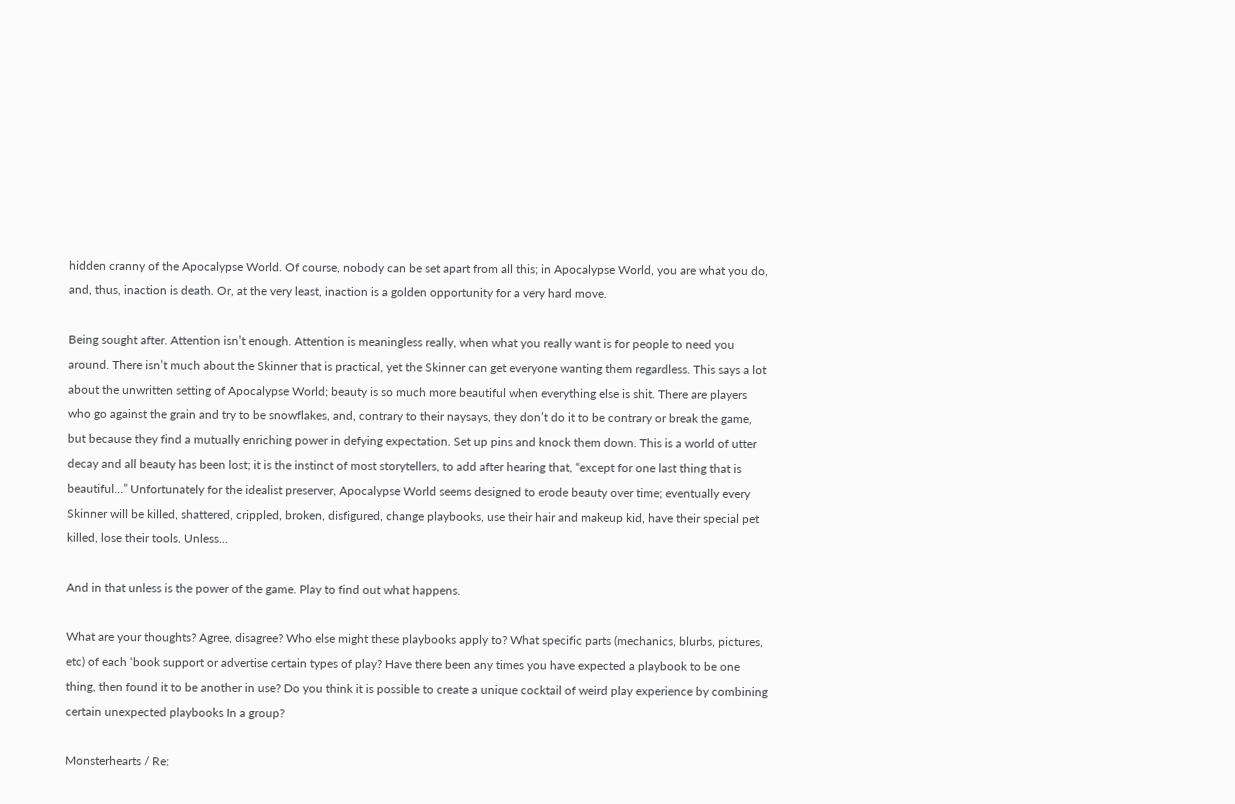hidden cranny of the Apocalypse World. Of course, nobody can be set apart from all this; in Apocalypse World, you are what you do, and, thus, inaction is death. Or, at the very least, inaction is a golden opportunity for a very hard move.

Being sought after. Attention isn’t enough. Attention is meaningless really, when what you really want is for people to need you around. There isn’t much about the Skinner that is practical, yet the Skinner can get everyone wanting them regardless. This says a lot about the unwritten setting of Apocalypse World; beauty is so much more beautiful when everything else is shit. There are players who go against the grain and try to be snowflakes, and, contrary to their naysays, they don’t do it to be contrary or break the game, but because they find a mutually enriching power in defying expectation. Set up pins and knock them down. This is a world of utter decay and all beauty has been lost; it is the instinct of most storytellers, to add after hearing that, “except for one last thing that is beautiful...” Unfortunately for the idealist preserver, Apocalypse World seems designed to erode beauty over time; eventually every Skinner will be killed, shattered, crippled, broken, disfigured, change playbooks, use their hair and makeup kid, have their special pet killed, lose their tools. Unless…

And in that unless is the power of the game. Play to find out what happens.

What are your thoughts? Agree, disagree? Who else might these playbooks apply to? What specific parts (mechanics, blurbs, pictures, etc) of each ‘book support or advertise certain types of play? Have there been any times you have expected a playbook to be one thing, then found it to be another in use? Do you think it is possible to create a unique cocktail of weird play experience by combining certain unexpected playbooks In a group?

Monsterhearts / Re: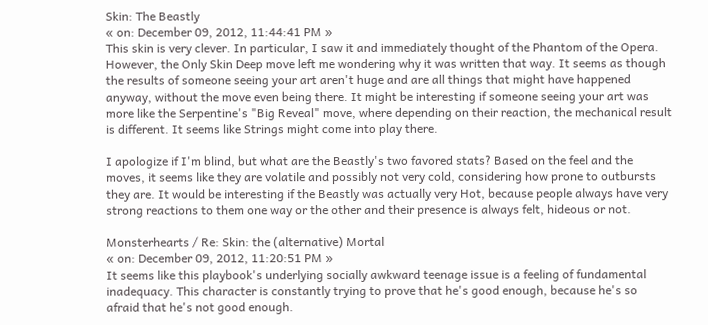Skin: The Beastly
« on: December 09, 2012, 11:44:41 PM »
This skin is very clever. In particular, I saw it and immediately thought of the Phantom of the Opera. However, the Only Skin Deep move left me wondering why it was written that way. It seems as though the results of someone seeing your art aren't huge and are all things that might have happened anyway, without the move even being there. It might be interesting if someone seeing your art was more like the Serpentine's "Big Reveal" move, where depending on their reaction, the mechanical result is different. It seems like Strings might come into play there.

I apologize if I'm blind, but what are the Beastly's two favored stats? Based on the feel and the moves, it seems like they are volatile and possibly not very cold, considering how prone to outbursts they are. It would be interesting if the Beastly was actually very Hot, because people always have very strong reactions to them one way or the other and their presence is always felt, hideous or not.

Monsterhearts / Re: Skin: the (alternative) Mortal
« on: December 09, 2012, 11:20:51 PM »
It seems like this playbook's underlying socially awkward teenage issue is a feeling of fundamental inadequacy. This character is constantly trying to prove that he's good enough, because he's so afraid that he's not good enough.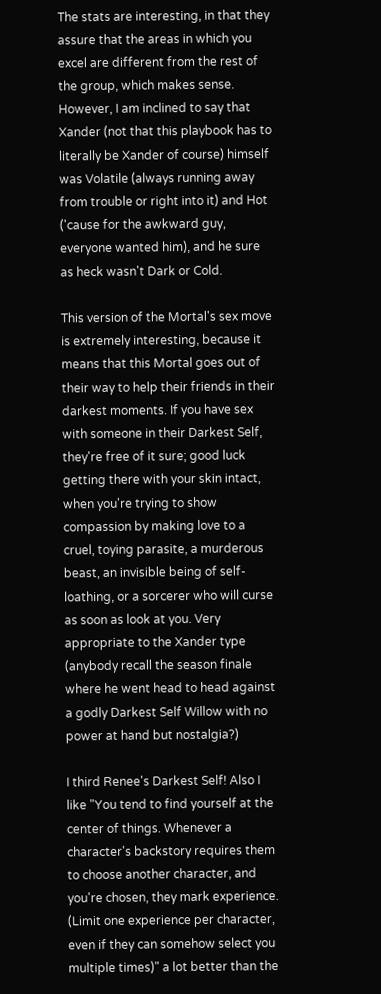The stats are interesting, in that they assure that the areas in which you excel are different from the rest of the group, which makes sense. However, I am inclined to say that Xander (not that this playbook has to literally be Xander of course) himself was Volatile (always running away from trouble or right into it) and Hot ('cause for the awkward guy, everyone wanted him), and he sure as heck wasn't Dark or Cold.

This version of the Mortal's sex move is extremely interesting, because it means that this Mortal goes out of their way to help their friends in their darkest moments. If you have sex with someone in their Darkest Self, they're free of it sure; good luck getting there with your skin intact, when you're trying to show compassion by making love to a cruel, toying parasite, a murderous beast, an invisible being of self-loathing, or a sorcerer who will curse as soon as look at you. Very appropriate to the Xander type (anybody recall the season finale where he went head to head against a godly Darkest Self Willow with no power at hand but nostalgia?)

I third Renee's Darkest Self! Also I like "You tend to find yourself at the center of things. Whenever a character's backstory requires them to choose another character, and you're chosen, they mark experience. (Limit one experience per character, even if they can somehow select you multiple times)" a lot better than the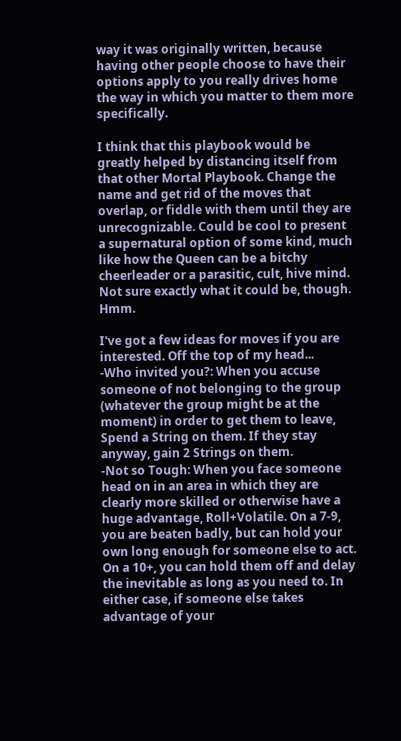way it was originally written, because having other people choose to have their options apply to you really drives home the way in which you matter to them more specifically.

I think that this playbook would be greatly helped by distancing itself from that other Mortal Playbook. Change the name and get rid of the moves that overlap, or fiddle with them until they are unrecognizable. Could be cool to present a supernatural option of some kind, much like how the Queen can be a bitchy cheerleader or a parasitic, cult, hive mind. Not sure exactly what it could be, though. Hmm.

I've got a few ideas for moves if you are interested. Off the top of my head...
-Who invited you?: When you accuse someone of not belonging to the group (whatever the group might be at the moment) in order to get them to leave, Spend a String on them. If they stay anyway, gain 2 Strings on them.
-Not so Tough: When you face someone head on in an area in which they are clearly more skilled or otherwise have a huge advantage, Roll+Volatile. On a 7-9, you are beaten badly, but can hold your own long enough for someone else to act. On a 10+, you can hold them off and delay the inevitable as long as you need to. In either case, if someone else takes advantage of your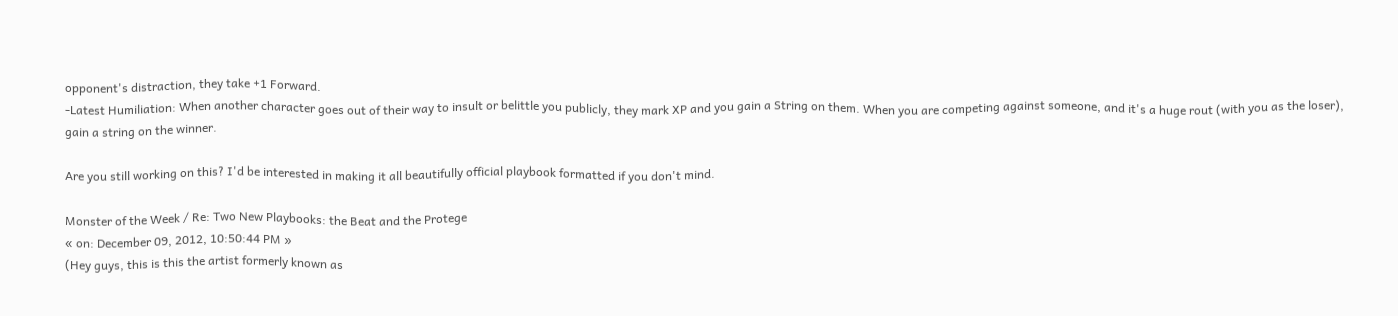opponent's distraction, they take +1 Forward.
-Latest Humiliation: When another character goes out of their way to insult or belittle you publicly, they mark XP and you gain a String on them. When you are competing against someone, and it's a huge rout (with you as the loser), gain a string on the winner.

Are you still working on this? I'd be interested in making it all beautifully official playbook formatted if you don't mind.

Monster of the Week / Re: Two New Playbooks: the Beat and the Protege
« on: December 09, 2012, 10:50:44 PM »
(Hey guys, this is this the artist formerly known as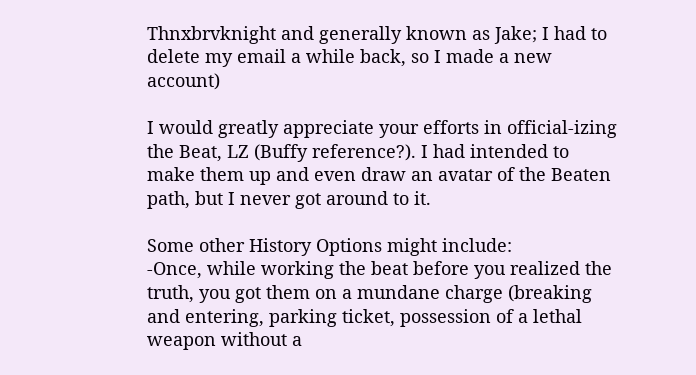Thnxbrvknight and generally known as Jake; I had to delete my email a while back, so I made a new account)

I would greatly appreciate your efforts in official-izing the Beat, LZ (Buffy reference?). I had intended to make them up and even draw an avatar of the Beaten path, but I never got around to it.

Some other History Options might include:
-Once, while working the beat before you realized the truth, you got them on a mundane charge (breaking and entering, parking ticket, possession of a lethal weapon without a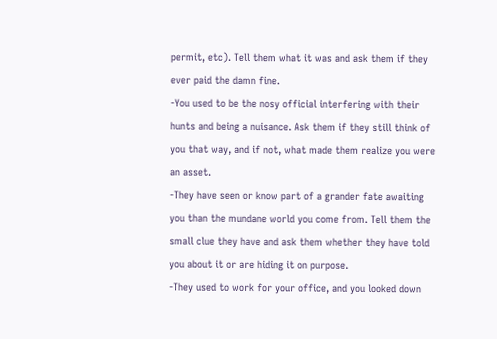permit, etc). Tell them what it was and ask them if they ever paid the damn fine.
-You used to be the nosy official interfering with their hunts and being a nuisance. Ask them if they still think of you that way, and if not, what made them realize you were an asset.
-They have seen or know part of a grander fate awaiting you than the mundane world you come from. Tell them the small clue they have and ask them whether they have told you about it or are hiding it on purpose.
-They used to work for your office, and you looked down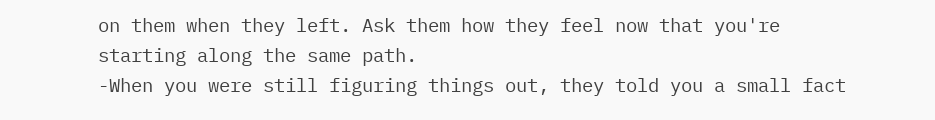on them when they left. Ask them how they feel now that you're starting along the same path.
-When you were still figuring things out, they told you a small fact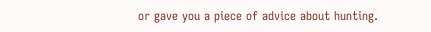or gave you a piece of advice about hunting.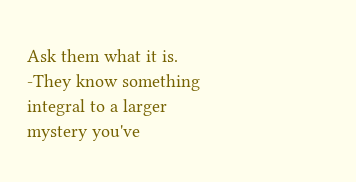Ask them what it is.
-They know something integral to a larger mystery you've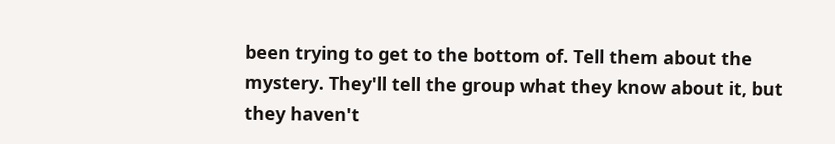been trying to get to the bottom of. Tell them about the mystery. They'll tell the group what they know about it, but they haven't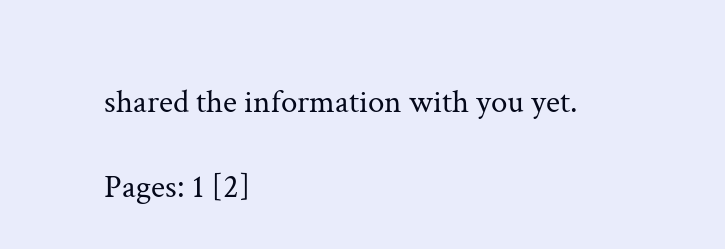shared the information with you yet.

Pages: 1 [2]